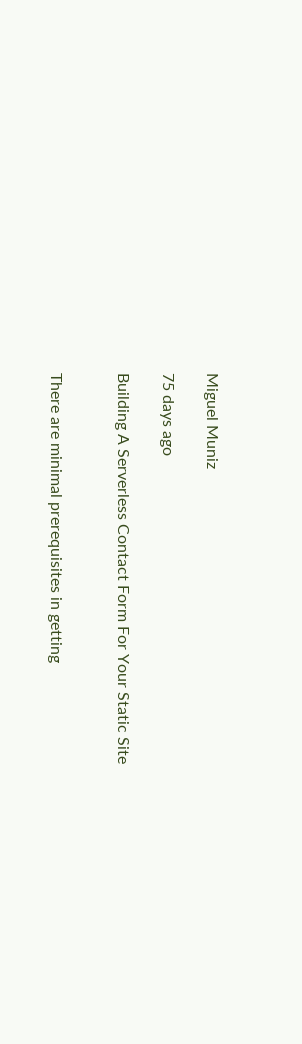Miguel Muniz

75 days ago

Building A Serverless Contact Form For Your Static Site


There are minimal prerequisites in getting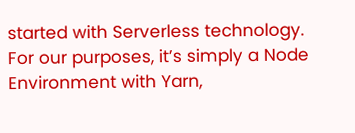started with Serverless technology. For our purposes, it’s simply a Node Environment with Yarn,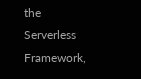the Serverless Framework,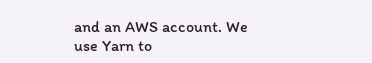and an AWS account. We use Yarn to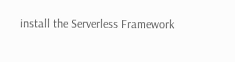install the Serverless Framework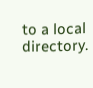to a local directory.